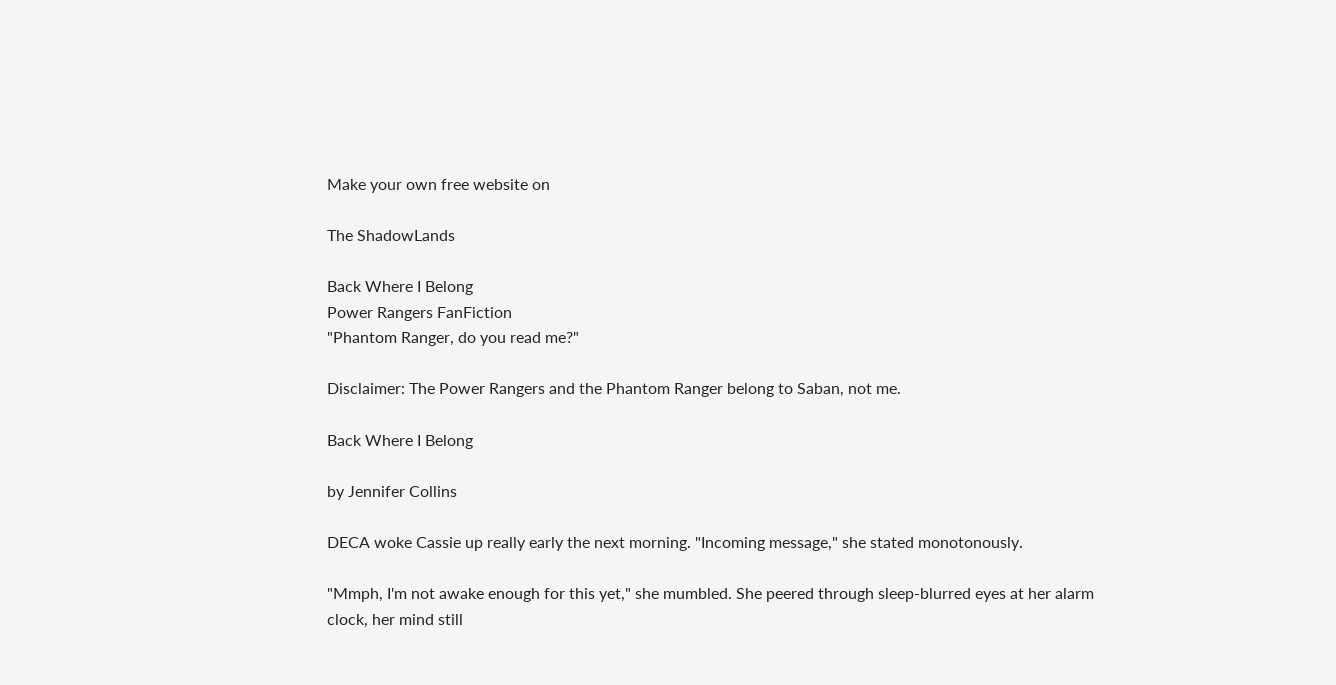Make your own free website on

The ShadowLands

Back Where I Belong
Power Rangers FanFiction
"Phantom Ranger, do you read me?"

Disclaimer: The Power Rangers and the Phantom Ranger belong to Saban, not me.

Back Where I Belong

by Jennifer Collins

DECA woke Cassie up really early the next morning. "Incoming message," she stated monotonously.

"Mmph, I'm not awake enough for this yet," she mumbled. She peered through sleep-blurred eyes at her alarm clock, her mind still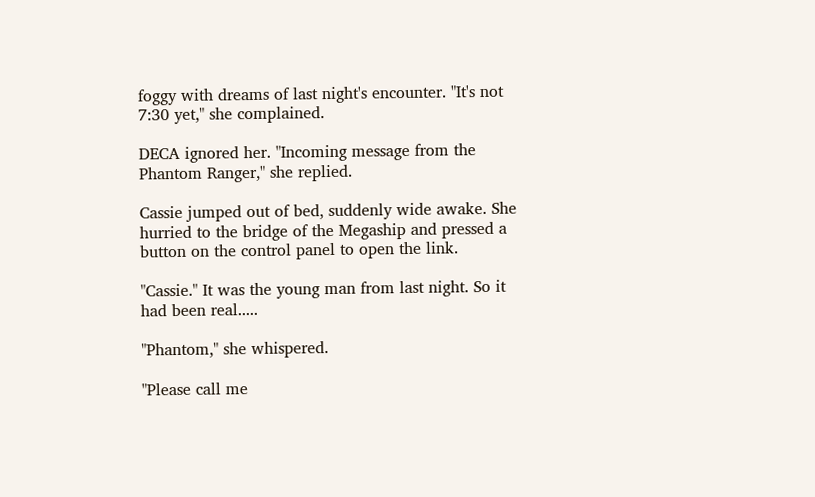foggy with dreams of last night's encounter. "It's not 7:30 yet," she complained.

DECA ignored her. "Incoming message from the Phantom Ranger," she replied.

Cassie jumped out of bed, suddenly wide awake. She hurried to the bridge of the Megaship and pressed a button on the control panel to open the link.

"Cassie." It was the young man from last night. So it had been real.....

"Phantom," she whispered.

"Please call me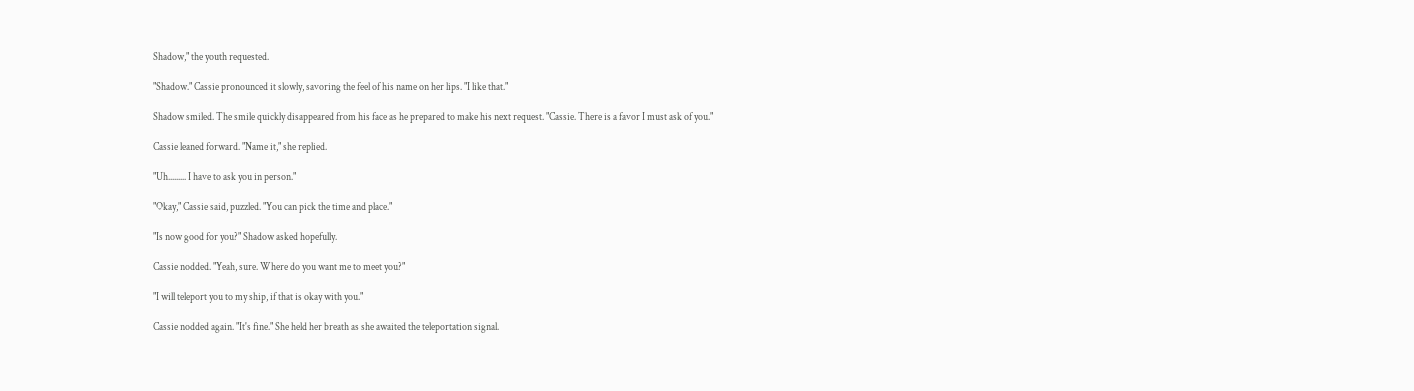Shadow," the youth requested.

"Shadow." Cassie pronounced it slowly, savoring the feel of his name on her lips. "I like that."

Shadow smiled. The smile quickly disappeared from his face as he prepared to make his next request. "Cassie. There is a favor I must ask of you."

Cassie leaned forward. "Name it," she replied.

"Uh......... I have to ask you in person."

"Okay," Cassie said, puzzled. "You can pick the time and place."

"Is now good for you?" Shadow asked hopefully.

Cassie nodded. "Yeah, sure. Where do you want me to meet you?"

"I will teleport you to my ship, if that is okay with you."

Cassie nodded again. "It's fine." She held her breath as she awaited the teleportation signal.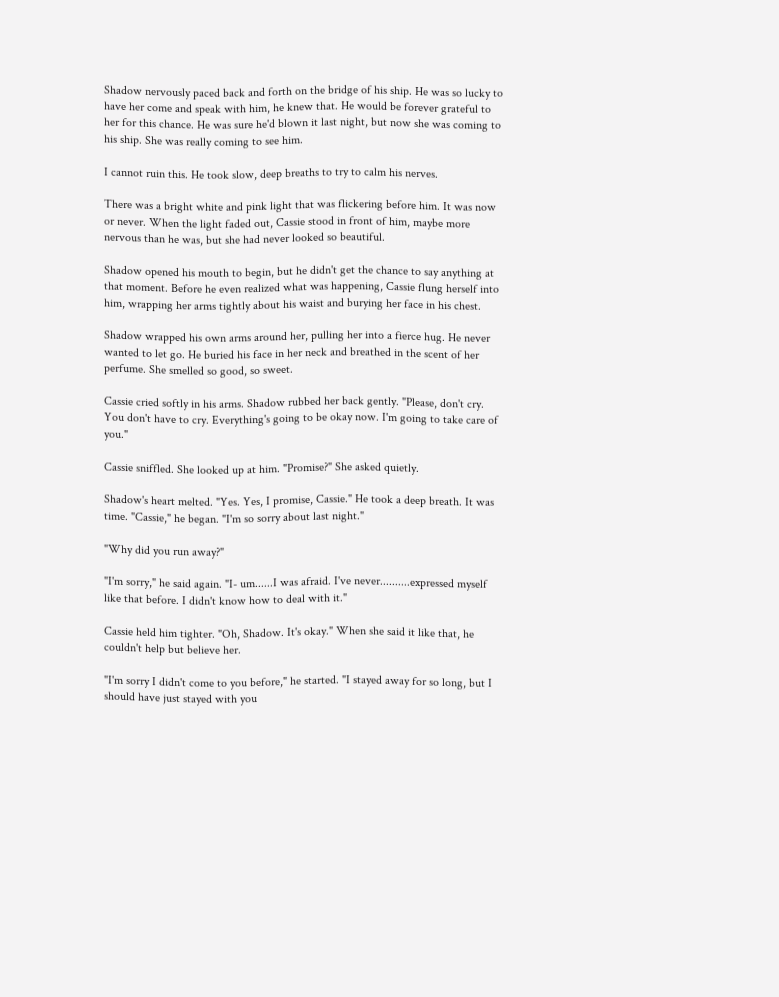Shadow nervously paced back and forth on the bridge of his ship. He was so lucky to have her come and speak with him, he knew that. He would be forever grateful to her for this chance. He was sure he'd blown it last night, but now she was coming to his ship. She was really coming to see him.

I cannot ruin this. He took slow, deep breaths to try to calm his nerves.

There was a bright white and pink light that was flickering before him. It was now or never. When the light faded out, Cassie stood in front of him, maybe more nervous than he was, but she had never looked so beautiful.

Shadow opened his mouth to begin, but he didn't get the chance to say anything at that moment. Before he even realized what was happening, Cassie flung herself into him, wrapping her arms tightly about his waist and burying her face in his chest.

Shadow wrapped his own arms around her, pulling her into a fierce hug. He never wanted to let go. He buried his face in her neck and breathed in the scent of her perfume. She smelled so good, so sweet.

Cassie cried softly in his arms. Shadow rubbed her back gently. "Please, don't cry. You don't have to cry. Everything's going to be okay now. I'm going to take care of you."

Cassie sniffled. She looked up at him. "Promise?" She asked quietly.

Shadow's heart melted. "Yes. Yes, I promise, Cassie." He took a deep breath. It was time. "Cassie," he began. "I'm so sorry about last night."

"Why did you run away?"

"I'm sorry," he said again. "I- um......I was afraid. I've never..........expressed myself like that before. I didn't know how to deal with it."

Cassie held him tighter. "Oh, Shadow. It's okay." When she said it like that, he couldn't help but believe her.

"I'm sorry I didn't come to you before," he started. "I stayed away for so long, but I should have just stayed with you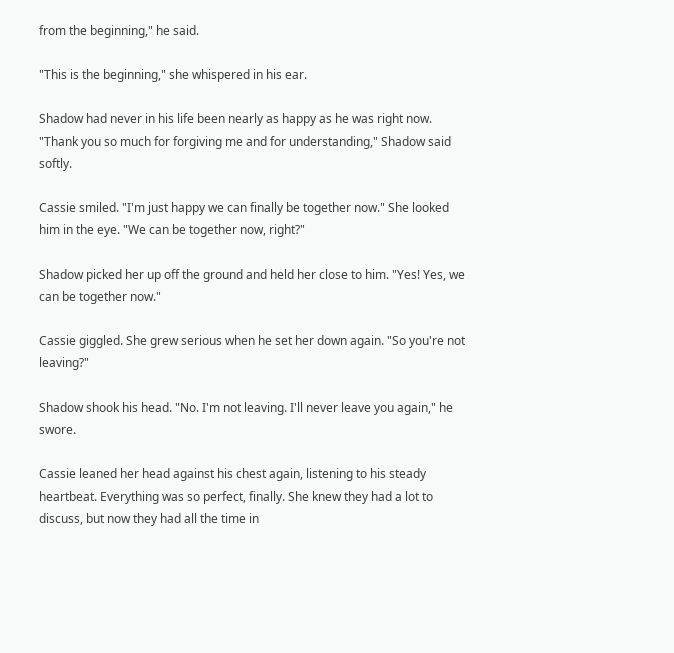from the beginning," he said.

"This is the beginning," she whispered in his ear.

Shadow had never in his life been nearly as happy as he was right now. "Thank you so much for forgiving me and for understanding," Shadow said softly.

Cassie smiled. "I'm just happy we can finally be together now." She looked him in the eye. "We can be together now, right?"

Shadow picked her up off the ground and held her close to him. "Yes! Yes, we can be together now."

Cassie giggled. She grew serious when he set her down again. "So you're not leaving?"

Shadow shook his head. "No. I'm not leaving. I'll never leave you again," he swore.

Cassie leaned her head against his chest again, listening to his steady heartbeat. Everything was so perfect, finally. She knew they had a lot to discuss, but now they had all the time in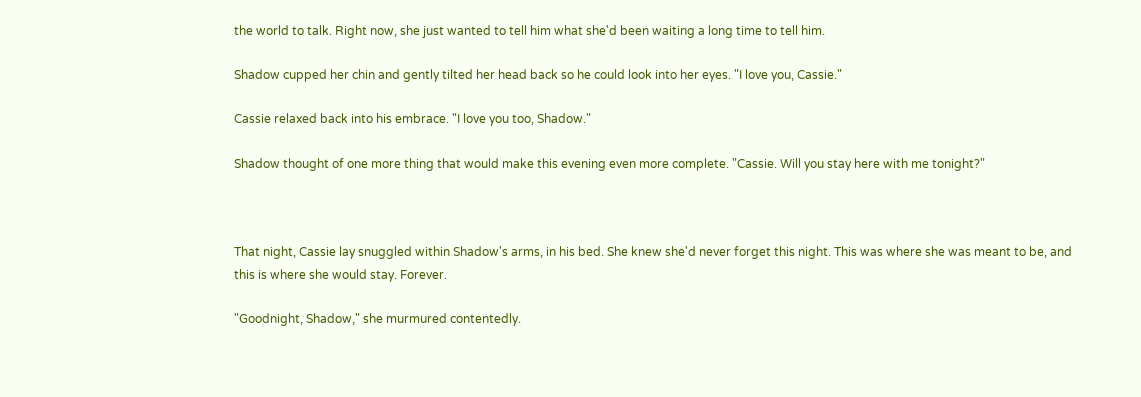the world to talk. Right now, she just wanted to tell him what she'd been waiting a long time to tell him.

Shadow cupped her chin and gently tilted her head back so he could look into her eyes. "I love you, Cassie."

Cassie relaxed back into his embrace. "I love you too, Shadow."

Shadow thought of one more thing that would make this evening even more complete. "Cassie. Will you stay here with me tonight?"



That night, Cassie lay snuggled within Shadow's arms, in his bed. She knew she'd never forget this night. This was where she was meant to be, and this is where she would stay. Forever.

"Goodnight, Shadow," she murmured contentedly.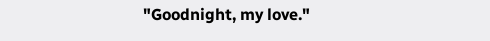"Goodnight, my love."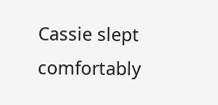Cassie slept comfortably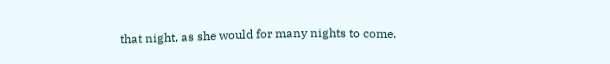that night, as she would for many nights to come.